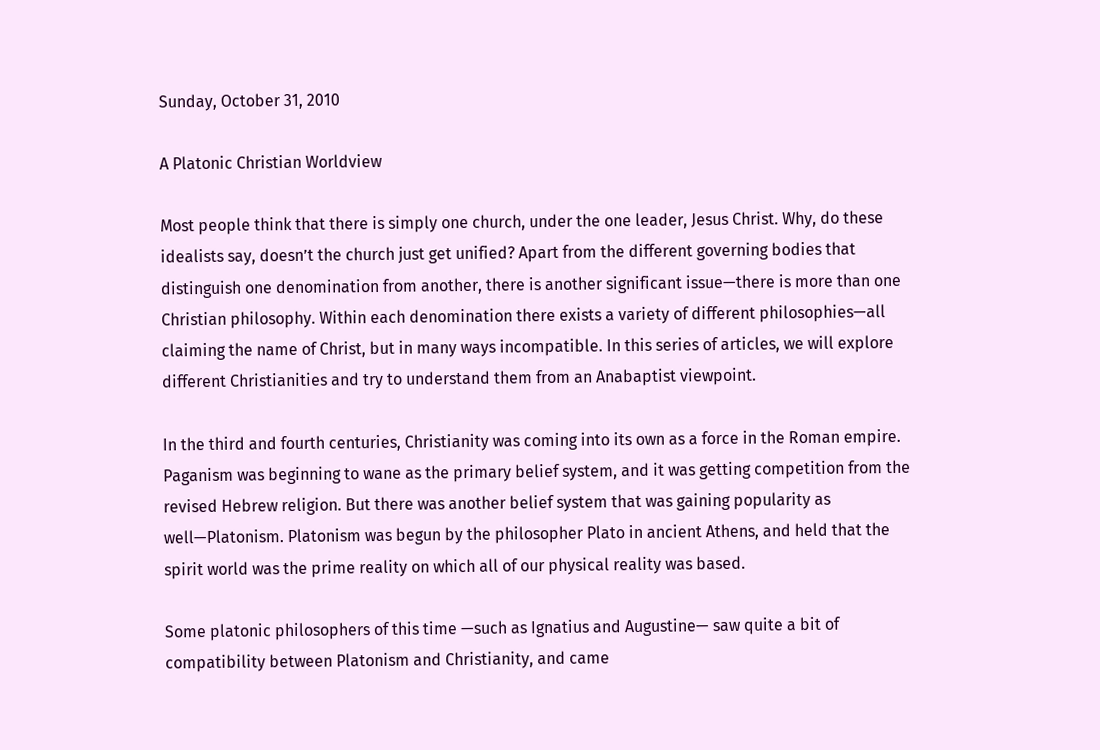Sunday, October 31, 2010

A Platonic Christian Worldview

Most people think that there is simply one church, under the one leader, Jesus Christ. Why, do these idealists say, doesn’t the church just get unified? Apart from the different governing bodies that distinguish one denomination from another, there is another significant issue—there is more than one Christian philosophy. Within each denomination there exists a variety of different philosophies—all claiming the name of Christ, but in many ways incompatible. In this series of articles, we will explore different Christianities and try to understand them from an Anabaptist viewpoint.

In the third and fourth centuries, Christianity was coming into its own as a force in the Roman empire. Paganism was beginning to wane as the primary belief system, and it was getting competition from the revised Hebrew religion. But there was another belief system that was gaining popularity as well—Platonism. Platonism was begun by the philosopher Plato in ancient Athens, and held that the spirit world was the prime reality on which all of our physical reality was based.

Some platonic philosophers of this time —such as Ignatius and Augustine— saw quite a bit of compatibility between Platonism and Christianity, and came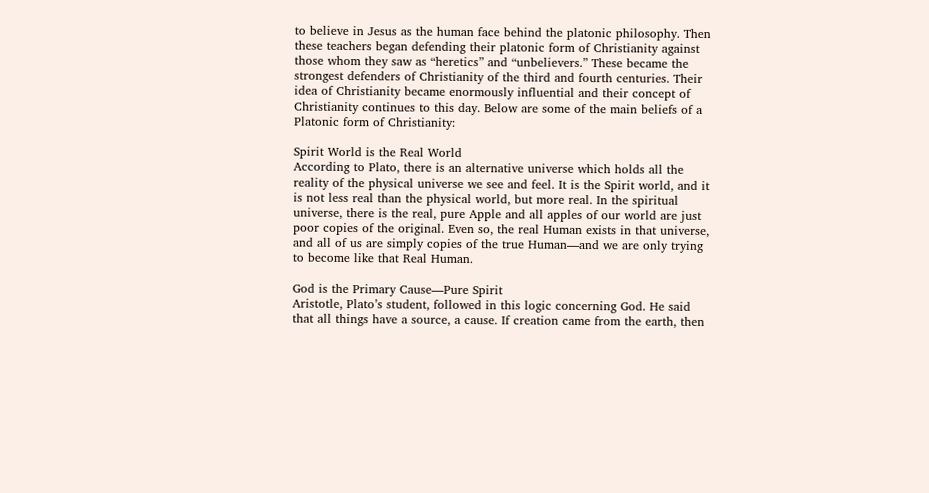to believe in Jesus as the human face behind the platonic philosophy. Then these teachers began defending their platonic form of Christianity against those whom they saw as “heretics” and “unbelievers.” These became the strongest defenders of Christianity of the third and fourth centuries. Their idea of Christianity became enormously influential and their concept of Christianity continues to this day. Below are some of the main beliefs of a Platonic form of Christianity:

Spirit World is the Real World
According to Plato, there is an alternative universe which holds all the reality of the physical universe we see and feel. It is the Spirit world, and it is not less real than the physical world, but more real. In the spiritual universe, there is the real, pure Apple and all apples of our world are just poor copies of the original. Even so, the real Human exists in that universe, and all of us are simply copies of the true Human—and we are only trying to become like that Real Human.

God is the Primary Cause—Pure Spirit
Aristotle, Plato’s student, followed in this logic concerning God. He said that all things have a source, a cause. If creation came from the earth, then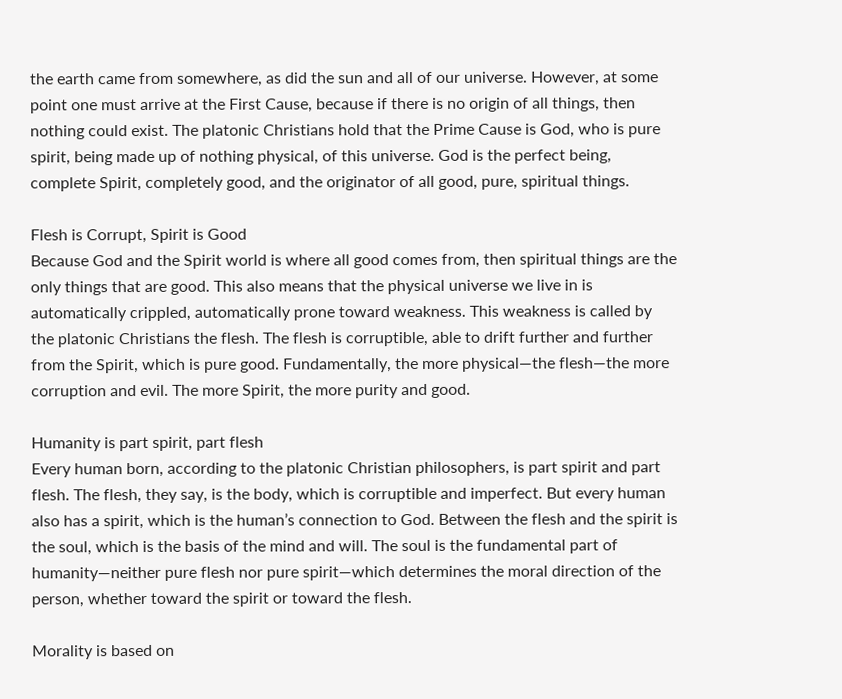the earth came from somewhere, as did the sun and all of our universe. However, at some point one must arrive at the First Cause, because if there is no origin of all things, then nothing could exist. The platonic Christians hold that the Prime Cause is God, who is pure spirit, being made up of nothing physical, of this universe. God is the perfect being, complete Spirit, completely good, and the originator of all good, pure, spiritual things.

Flesh is Corrupt, Spirit is Good
Because God and the Spirit world is where all good comes from, then spiritual things are the only things that are good. This also means that the physical universe we live in is automatically crippled, automatically prone toward weakness. This weakness is called by the platonic Christians the flesh. The flesh is corruptible, able to drift further and further from the Spirit, which is pure good. Fundamentally, the more physical—the flesh—the more corruption and evil. The more Spirit, the more purity and good.

Humanity is part spirit, part flesh
Every human born, according to the platonic Christian philosophers, is part spirit and part flesh. The flesh, they say, is the body, which is corruptible and imperfect. But every human also has a spirit, which is the human’s connection to God. Between the flesh and the spirit is the soul, which is the basis of the mind and will. The soul is the fundamental part of humanity—neither pure flesh nor pure spirit—which determines the moral direction of the person, whether toward the spirit or toward the flesh.

Morality is based on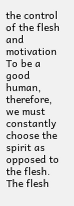the control of the flesh and motivation
To be a good human, therefore, we must constantly choose the spirit as opposed to the flesh. The flesh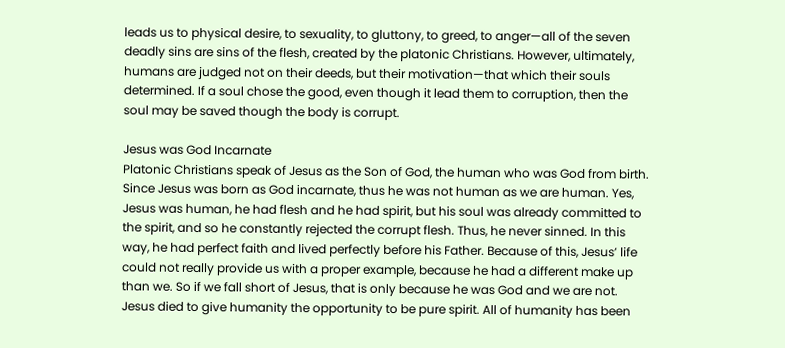leads us to physical desire, to sexuality, to gluttony, to greed, to anger—all of the seven deadly sins are sins of the flesh, created by the platonic Christians. However, ultimately, humans are judged not on their deeds, but their motivation—that which their souls determined. If a soul chose the good, even though it lead them to corruption, then the soul may be saved though the body is corrupt.

Jesus was God Incarnate
Platonic Christians speak of Jesus as the Son of God, the human who was God from birth. Since Jesus was born as God incarnate, thus he was not human as we are human. Yes, Jesus was human, he had flesh and he had spirit, but his soul was already committed to the spirit, and so he constantly rejected the corrupt flesh. Thus, he never sinned. In this way, he had perfect faith and lived perfectly before his Father. Because of this, Jesus’ life could not really provide us with a proper example, because he had a different make up than we. So if we fall short of Jesus, that is only because he was God and we are not. Jesus died to give humanity the opportunity to be pure spirit. All of humanity has been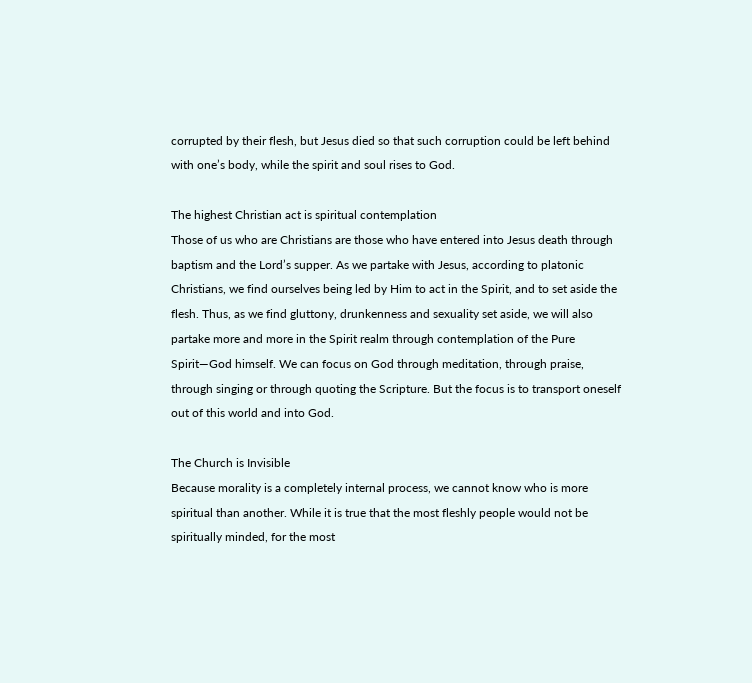corrupted by their flesh, but Jesus died so that such corruption could be left behind with one’s body, while the spirit and soul rises to God.

The highest Christian act is spiritual contemplation
Those of us who are Christians are those who have entered into Jesus death through baptism and the Lord’s supper. As we partake with Jesus, according to platonic Christians, we find ourselves being led by Him to act in the Spirit, and to set aside the flesh. Thus, as we find gluttony, drunkenness and sexuality set aside, we will also partake more and more in the Spirit realm through contemplation of the Pure Spirit—God himself. We can focus on God through meditation, through praise, through singing or through quoting the Scripture. But the focus is to transport oneself out of this world and into God.

The Church is Invisible
Because morality is a completely internal process, we cannot know who is more spiritual than another. While it is true that the most fleshly people would not be spiritually minded, for the most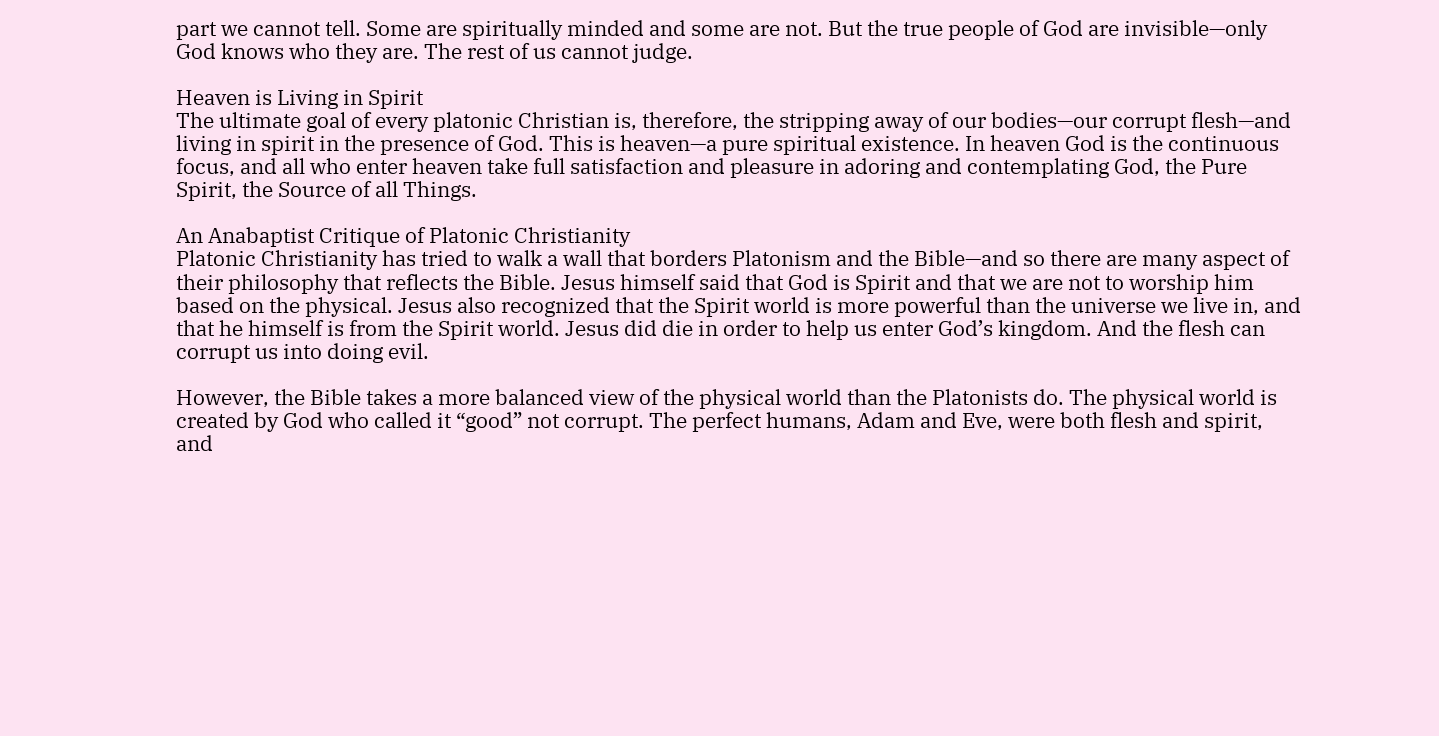part we cannot tell. Some are spiritually minded and some are not. But the true people of God are invisible—only God knows who they are. The rest of us cannot judge.

Heaven is Living in Spirit
The ultimate goal of every platonic Christian is, therefore, the stripping away of our bodies—our corrupt flesh—and living in spirit in the presence of God. This is heaven—a pure spiritual existence. In heaven God is the continuous focus, and all who enter heaven take full satisfaction and pleasure in adoring and contemplating God, the Pure Spirit, the Source of all Things.

An Anabaptist Critique of Platonic Christianity
Platonic Christianity has tried to walk a wall that borders Platonism and the Bible—and so there are many aspect of their philosophy that reflects the Bible. Jesus himself said that God is Spirit and that we are not to worship him based on the physical. Jesus also recognized that the Spirit world is more powerful than the universe we live in, and that he himself is from the Spirit world. Jesus did die in order to help us enter God’s kingdom. And the flesh can corrupt us into doing evil.

However, the Bible takes a more balanced view of the physical world than the Platonists do. The physical world is created by God who called it “good” not corrupt. The perfect humans, Adam and Eve, were both flesh and spirit, and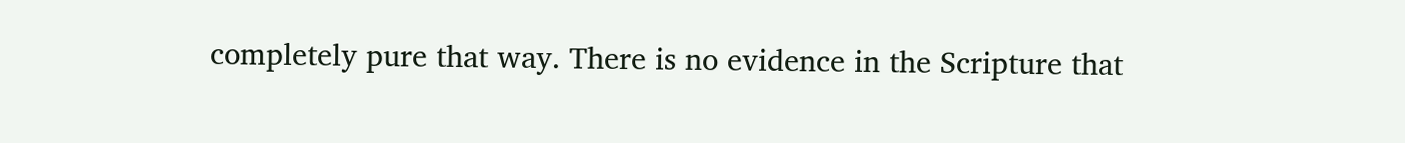completely pure that way. There is no evidence in the Scripture that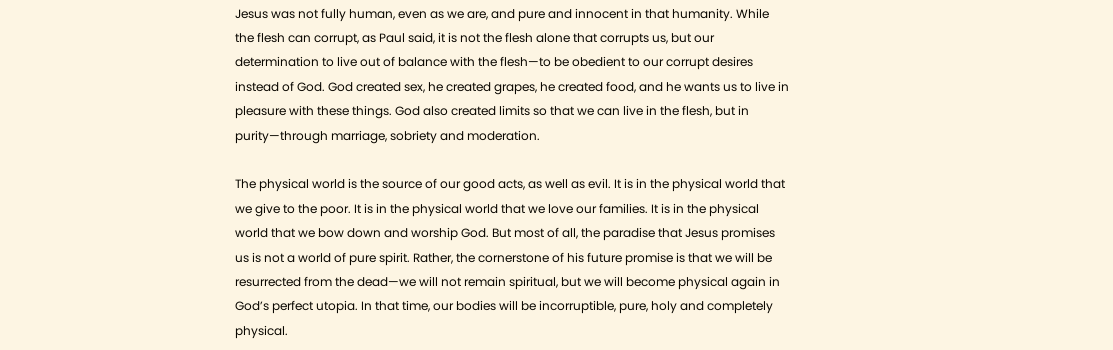Jesus was not fully human, even as we are, and pure and innocent in that humanity. While the flesh can corrupt, as Paul said, it is not the flesh alone that corrupts us, but our determination to live out of balance with the flesh—to be obedient to our corrupt desires instead of God. God created sex, he created grapes, he created food, and he wants us to live in pleasure with these things. God also created limits so that we can live in the flesh, but in purity—through marriage, sobriety and moderation.

The physical world is the source of our good acts, as well as evil. It is in the physical world that we give to the poor. It is in the physical world that we love our families. It is in the physical world that we bow down and worship God. But most of all, the paradise that Jesus promises us is not a world of pure spirit. Rather, the cornerstone of his future promise is that we will be resurrected from the dead—we will not remain spiritual, but we will become physical again in God’s perfect utopia. In that time, our bodies will be incorruptible, pure, holy and completely physical.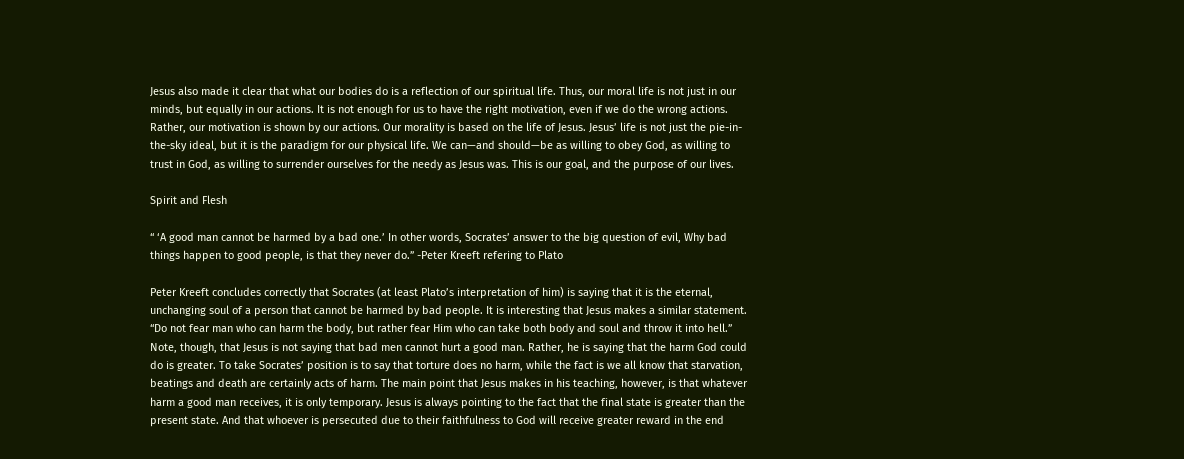Jesus also made it clear that what our bodies do is a reflection of our spiritual life. Thus, our moral life is not just in our minds, but equally in our actions. It is not enough for us to have the right motivation, even if we do the wrong actions. Rather, our motivation is shown by our actions. Our morality is based on the life of Jesus. Jesus’ life is not just the pie-in-the-sky ideal, but it is the paradigm for our physical life. We can—and should—be as willing to obey God, as willing to trust in God, as willing to surrender ourselves for the needy as Jesus was. This is our goal, and the purpose of our lives.

Spirit and Flesh

“ ‘A good man cannot be harmed by a bad one.’ In other words, Socrates’ answer to the big question of evil, Why bad things happen to good people, is that they never do.” -Peter Kreeft refering to Plato

Peter Kreeft concludes correctly that Socrates (at least Plato’s interpretation of him) is saying that it is the eternal, unchanging soul of a person that cannot be harmed by bad people. It is interesting that Jesus makes a similar statement. “Do not fear man who can harm the body, but rather fear Him who can take both body and soul and throw it into hell.” Note, though, that Jesus is not saying that bad men cannot hurt a good man. Rather, he is saying that the harm God could do is greater. To take Socrates’ position is to say that torture does no harm, while the fact is we all know that starvation, beatings and death are certainly acts of harm. The main point that Jesus makes in his teaching, however, is that whatever harm a good man receives, it is only temporary. Jesus is always pointing to the fact that the final state is greater than the present state. And that whoever is persecuted due to their faithfulness to God will receive greater reward in the end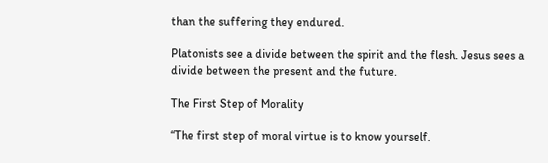than the suffering they endured.

Platonists see a divide between the spirit and the flesh. Jesus sees a divide between the present and the future.

The First Step of Morality

“The first step of moral virtue is to know yourself.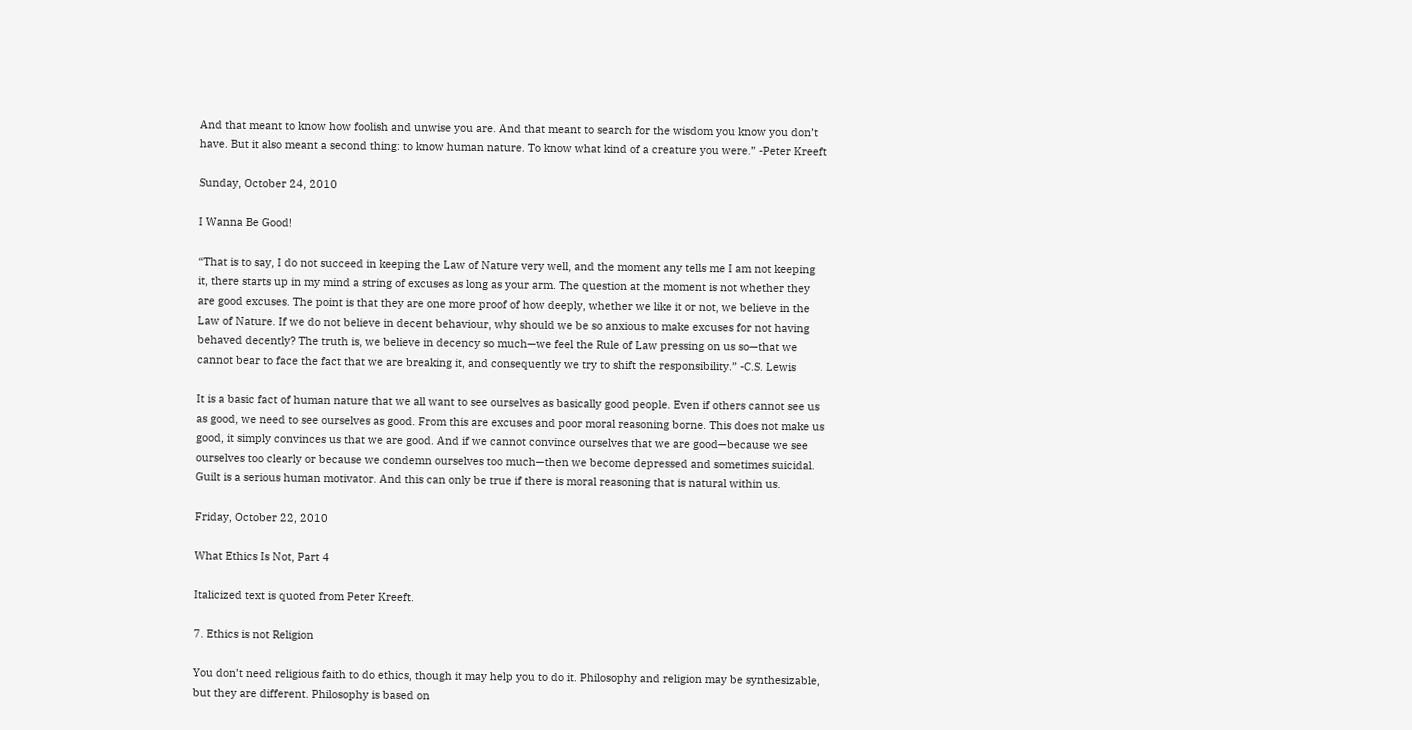And that meant to know how foolish and unwise you are. And that meant to search for the wisdom you know you don’t have. But it also meant a second thing: to know human nature. To know what kind of a creature you were.” -Peter Kreeft

Sunday, October 24, 2010

I Wanna Be Good!

“That is to say, I do not succeed in keeping the Law of Nature very well, and the moment any tells me I am not keeping it, there starts up in my mind a string of excuses as long as your arm. The question at the moment is not whether they are good excuses. The point is that they are one more proof of how deeply, whether we like it or not, we believe in the Law of Nature. If we do not believe in decent behaviour, why should we be so anxious to make excuses for not having behaved decently? The truth is, we believe in decency so much—we feel the Rule of Law pressing on us so—that we cannot bear to face the fact that we are breaking it, and consequently we try to shift the responsibility.” -C.S. Lewis

It is a basic fact of human nature that we all want to see ourselves as basically good people. Even if others cannot see us as good, we need to see ourselves as good. From this are excuses and poor moral reasoning borne. This does not make us good, it simply convinces us that we are good. And if we cannot convince ourselves that we are good—because we see ourselves too clearly or because we condemn ourselves too much—then we become depressed and sometimes suicidal. Guilt is a serious human motivator. And this can only be true if there is moral reasoning that is natural within us.

Friday, October 22, 2010

What Ethics Is Not, Part 4

Italicized text is quoted from Peter Kreeft.

7. Ethics is not Religion

You don’t need religious faith to do ethics, though it may help you to do it. Philosophy and religion may be synthesizable, but they are different. Philosophy is based on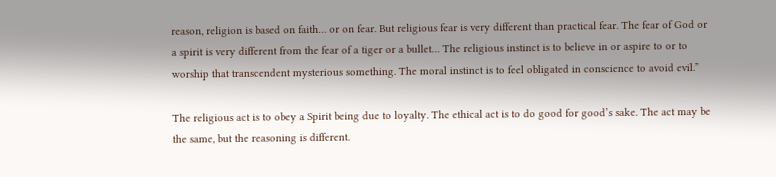reason, religion is based on faith… or on fear. But religious fear is very different than practical fear. The fear of God or a spirit is very different from the fear of a tiger or a bullet… The religious instinct is to believe in or aspire to or to worship that transcendent mysterious something. The moral instinct is to feel obligated in conscience to avoid evil.”

The religious act is to obey a Spirit being due to loyalty. The ethical act is to do good for good’s sake. The act may be the same, but the reasoning is different.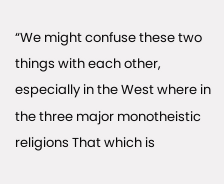“We might confuse these two things with each other, especially in the West where in the three major monotheistic religions That which is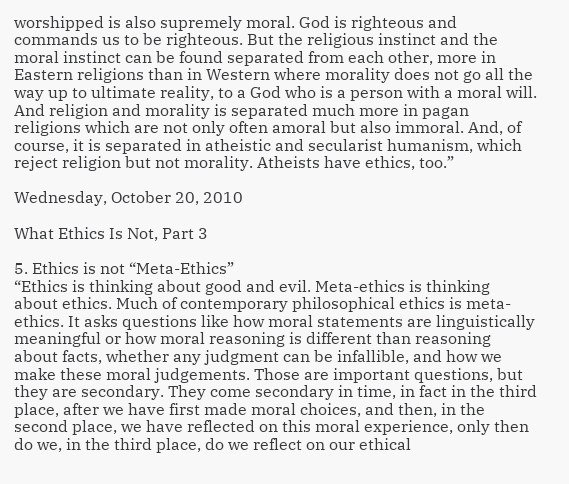worshipped is also supremely moral. God is righteous and commands us to be righteous. But the religious instinct and the moral instinct can be found separated from each other, more in Eastern religions than in Western where morality does not go all the way up to ultimate reality, to a God who is a person with a moral will. And religion and morality is separated much more in pagan religions which are not only often amoral but also immoral. And, of course, it is separated in atheistic and secularist humanism, which reject religion but not morality. Atheists have ethics, too.”

Wednesday, October 20, 2010

What Ethics Is Not, Part 3

5. Ethics is not “Meta-Ethics”
“Ethics is thinking about good and evil. Meta-ethics is thinking about ethics. Much of contemporary philosophical ethics is meta-ethics. It asks questions like how moral statements are linguistically meaningful or how moral reasoning is different than reasoning about facts, whether any judgment can be infallible, and how we make these moral judgements. Those are important questions, but they are secondary. They come secondary in time, in fact in the third place, after we have first made moral choices, and then, in the second place, we have reflected on this moral experience, only then do we, in the third place, do we reflect on our ethical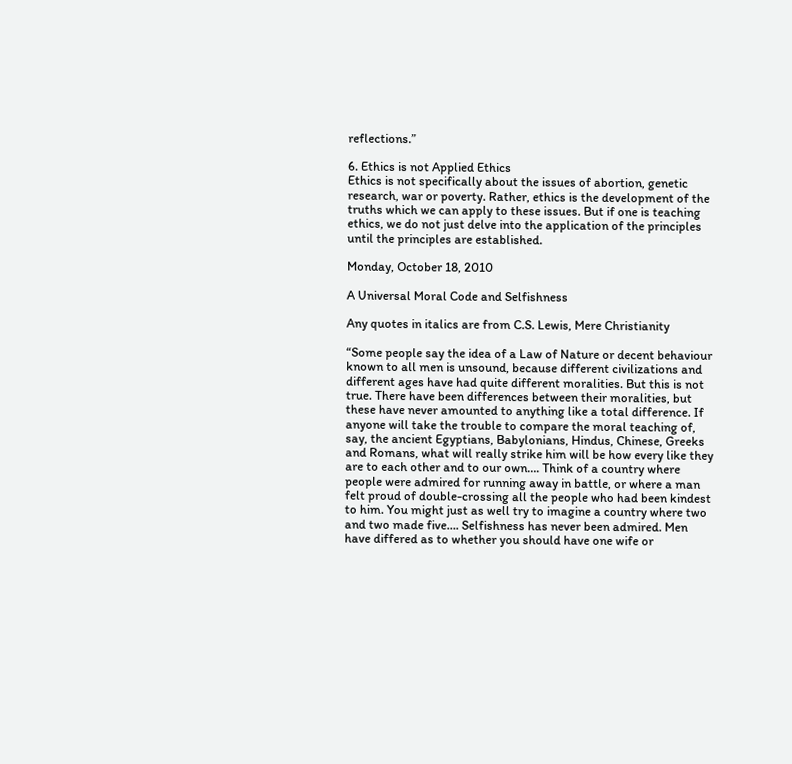reflections.”

6. Ethics is not Applied Ethics
Ethics is not specifically about the issues of abortion, genetic research, war or poverty. Rather, ethics is the development of the truths which we can apply to these issues. But if one is teaching ethics, we do not just delve into the application of the principles until the principles are established.

Monday, October 18, 2010

A Universal Moral Code and Selfishness

Any quotes in italics are from C.S. Lewis, Mere Christianity

“Some people say the idea of a Law of Nature or decent behaviour known to all men is unsound, because different civilizations and different ages have had quite different moralities. But this is not true. There have been differences between their moralities, but these have never amounted to anything like a total difference. If anyone will take the trouble to compare the moral teaching of, say, the ancient Egyptians, Babylonians, Hindus, Chinese, Greeks and Romans, what will really strike him will be how every like they are to each other and to our own…. Think of a country where people were admired for running away in battle, or where a man felt proud of double-crossing all the people who had been kindest to him. You might just as well try to imagine a country where two and two made five…. Selfishness has never been admired. Men have differed as to whether you should have one wife or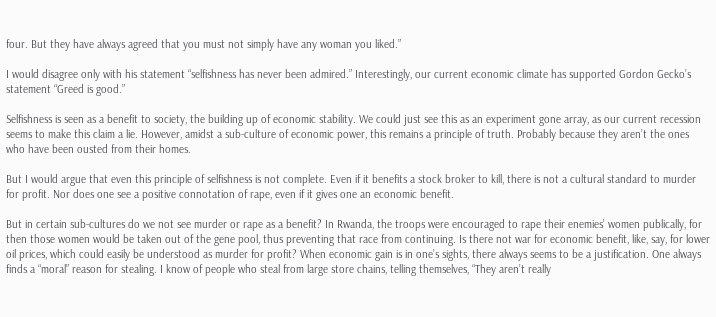four. But they have always agreed that you must not simply have any woman you liked.”

I would disagree only with his statement “selfishness has never been admired.” Interestingly, our current economic climate has supported Gordon Gecko’s statement “Greed is good.”

Selfishness is seen as a benefit to society, the building up of economic stability. We could just see this as an experiment gone array, as our current recession seems to make this claim a lie. However, amidst a sub-culture of economic power, this remains a principle of truth. Probably because they aren’t the ones who have been ousted from their homes.

But I would argue that even this principle of selfishness is not complete. Even if it benefits a stock broker to kill, there is not a cultural standard to murder for profit. Nor does one see a positive connotation of rape, even if it gives one an economic benefit.

But in certain sub-cultures do we not see murder or rape as a benefit? In Rwanda, the troops were encouraged to rape their enemies’ women publically, for then those women would be taken out of the gene pool, thus preventing that race from continuing. Is there not war for economic benefit, like, say, for lower oil prices, which could easily be understood as murder for profit? When economic gain is in one’s sights, there always seems to be a justification. One always finds a “moral” reason for stealing. I know of people who steal from large store chains, telling themselves, “They aren’t really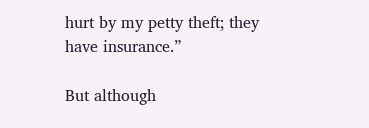hurt by my petty theft; they have insurance.”

But although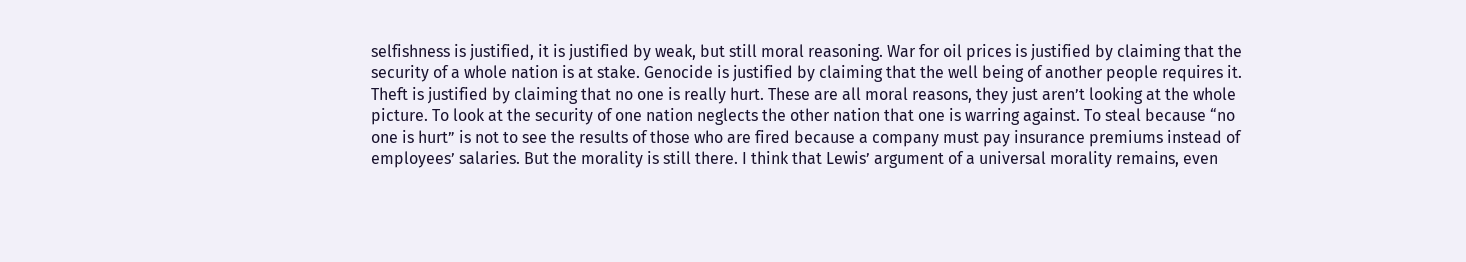selfishness is justified, it is justified by weak, but still moral reasoning. War for oil prices is justified by claiming that the security of a whole nation is at stake. Genocide is justified by claiming that the well being of another people requires it. Theft is justified by claiming that no one is really hurt. These are all moral reasons, they just aren’t looking at the whole picture. To look at the security of one nation neglects the other nation that one is warring against. To steal because “no one is hurt” is not to see the results of those who are fired because a company must pay insurance premiums instead of employees’ salaries. But the morality is still there. I think that Lewis’ argument of a universal morality remains, even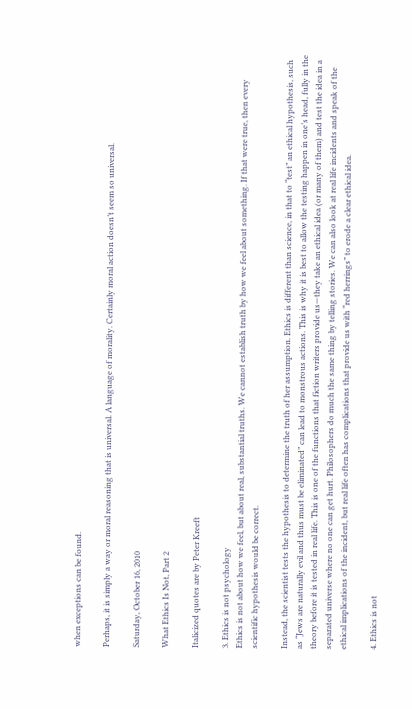when exceptions can be found.

Perhaps, it is simply a way or moral reasoning that is universal. A language of morality. Certainly moral action doesn’t seem so universal.

Saturday, October 16, 2010

What Ethics Is Not, Part 2

Italicized quotes are by Peter Kreeft

3. Ethics is not psychology
Ethics is not about how we feel, but about real, substantial truths. We cannot establish truth by how we feel about something. If that were true, then every scientific hypothesis would be correct.

Instead, the scientist tests the hypothesis to determine the truth of her assumption. Ethics is different than science, in that to “test” an ethical hypothesis, such as “Jews are naturally evil and thus must be eliminated” can lead to monstrous actions. This is why it is best to allow the testing happen in one’s head, fully in the theory before it is tested in real life. This is one of the functions that fiction writers provide us—they take an ethical idea (or many of them) and test the idea in a separated universe where no one can get hurt. Philosophers do much the same thing by telling stories. We can also look at real life incidents and speak of the ethical implications of the incident, but real life often has complications that provide us with “red herrings” to erode a clear ethical idea.

4. Ethics is not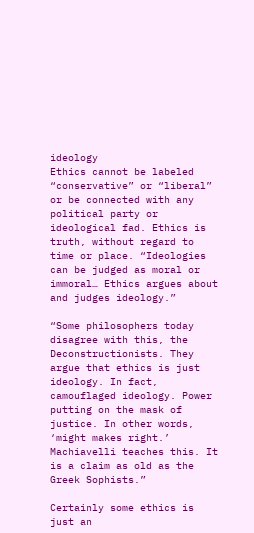ideology
Ethics cannot be labeled “conservative” or “liberal” or be connected with any political party or ideological fad. Ethics is truth, without regard to time or place. “Ideologies can be judged as moral or immoral… Ethics argues about and judges ideology.”

“Some philosophers today disagree with this, the Deconstructionists. They argue that ethics is just ideology. In fact, camouflaged ideology. Power putting on the mask of justice. In other words, ‘might makes right.’ Machiavelli teaches this. It is a claim as old as the Greek Sophists.”

Certainly some ethics is just an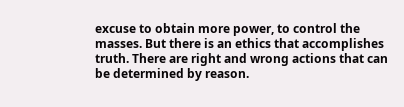excuse to obtain more power, to control the masses. But there is an ethics that accomplishes truth. There are right and wrong actions that can be determined by reason.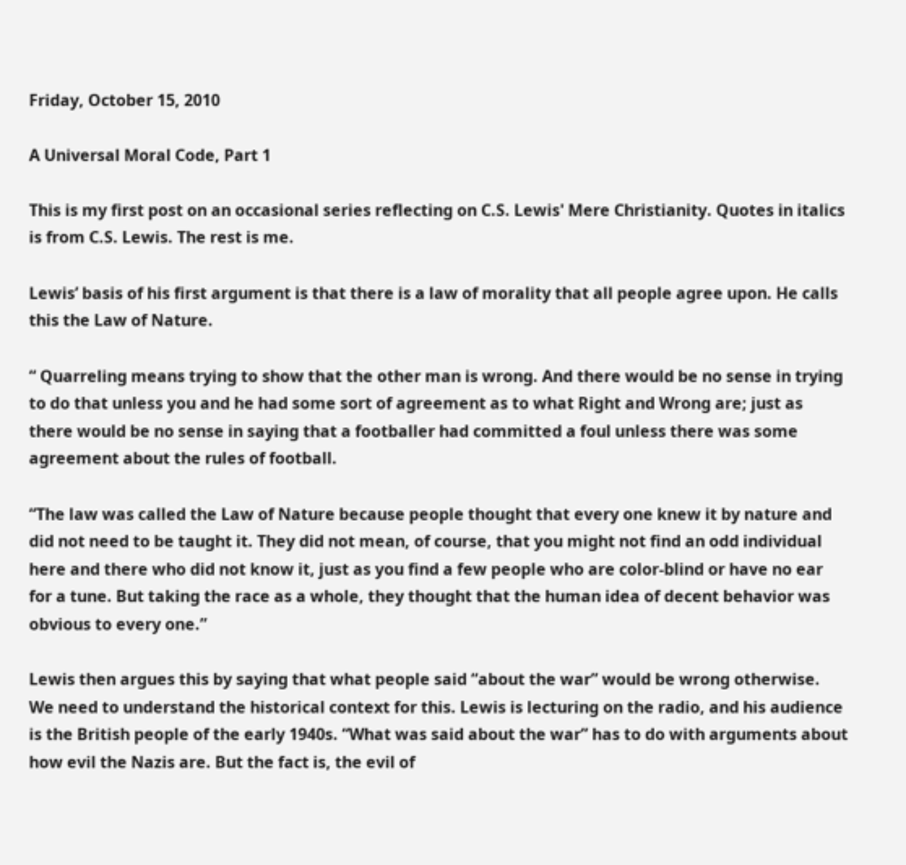Friday, October 15, 2010

A Universal Moral Code, Part 1

This is my first post on an occasional series reflecting on C.S. Lewis' Mere Christianity. Quotes in italics is from C.S. Lewis. The rest is me.

Lewis’ basis of his first argument is that there is a law of morality that all people agree upon. He calls this the Law of Nature.

“ Quarreling means trying to show that the other man is wrong. And there would be no sense in trying to do that unless you and he had some sort of agreement as to what Right and Wrong are; just as there would be no sense in saying that a footballer had committed a foul unless there was some agreement about the rules of football.

“The law was called the Law of Nature because people thought that every one knew it by nature and did not need to be taught it. They did not mean, of course, that you might not find an odd individual here and there who did not know it, just as you find a few people who are color-blind or have no ear for a tune. But taking the race as a whole, they thought that the human idea of decent behavior was obvious to every one.”

Lewis then argues this by saying that what people said “about the war” would be wrong otherwise. We need to understand the historical context for this. Lewis is lecturing on the radio, and his audience is the British people of the early 1940s. “What was said about the war” has to do with arguments about how evil the Nazis are. But the fact is, the evil of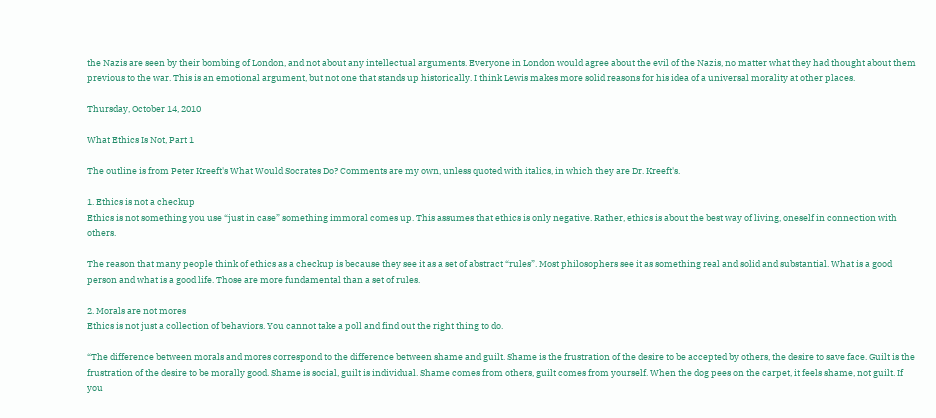the Nazis are seen by their bombing of London, and not about any intellectual arguments. Everyone in London would agree about the evil of the Nazis, no matter what they had thought about them previous to the war. This is an emotional argument, but not one that stands up historically. I think Lewis makes more solid reasons for his idea of a universal morality at other places.

Thursday, October 14, 2010

What Ethics Is Not, Part 1

The outline is from Peter Kreeft's What Would Socrates Do? Comments are my own, unless quoted with italics, in which they are Dr. Kreeft's.

1. Ethics is not a checkup
Ethics is not something you use “just in case” something immoral comes up. This assumes that ethics is only negative. Rather, ethics is about the best way of living, oneself in connection with others.

The reason that many people think of ethics as a checkup is because they see it as a set of abstract “rules”. Most philosophers see it as something real and solid and substantial. What is a good person and what is a good life. Those are more fundamental than a set of rules.

2. Morals are not mores
Ethics is not just a collection of behaviors. You cannot take a poll and find out the right thing to do.

“The difference between morals and mores correspond to the difference between shame and guilt. Shame is the frustration of the desire to be accepted by others, the desire to save face. Guilt is the frustration of the desire to be morally good. Shame is social, guilt is individual. Shame comes from others, guilt comes from yourself. When the dog pees on the carpet, it feels shame, not guilt. If you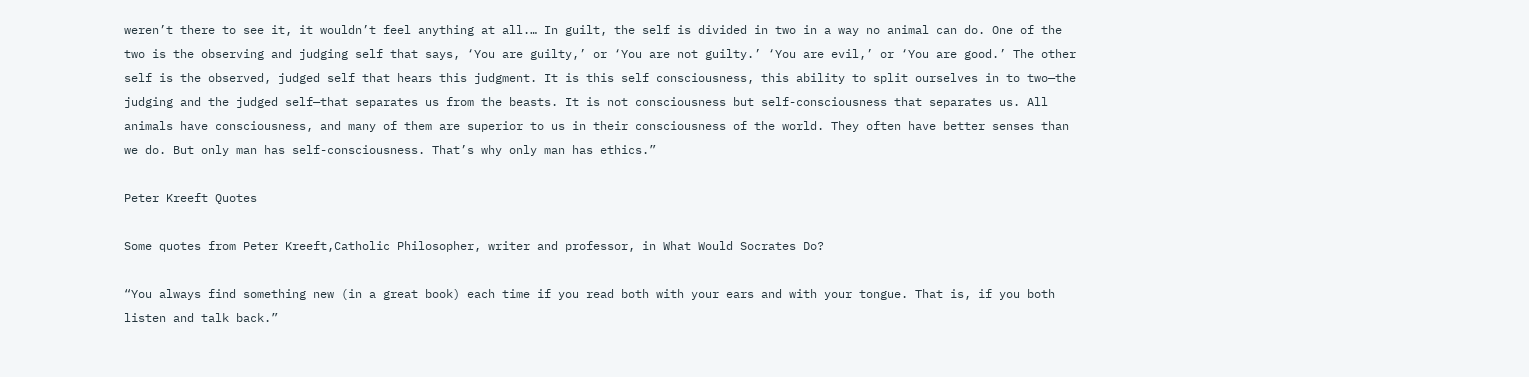weren’t there to see it, it wouldn’t feel anything at all.… In guilt, the self is divided in two in a way no animal can do. One of the two is the observing and judging self that says, ‘You are guilty,’ or ‘You are not guilty.’ ‘You are evil,’ or ‘You are good.’ The other self is the observed, judged self that hears this judgment. It is this self consciousness, this ability to split ourselves in to two—the judging and the judged self—that separates us from the beasts. It is not consciousness but self-consciousness that separates us. All animals have consciousness, and many of them are superior to us in their consciousness of the world. They often have better senses than we do. But only man has self-consciousness. That’s why only man has ethics.”

Peter Kreeft Quotes

Some quotes from Peter Kreeft,Catholic Philosopher, writer and professor, in What Would Socrates Do?

“You always find something new (in a great book) each time if you read both with your ears and with your tongue. That is, if you both listen and talk back.”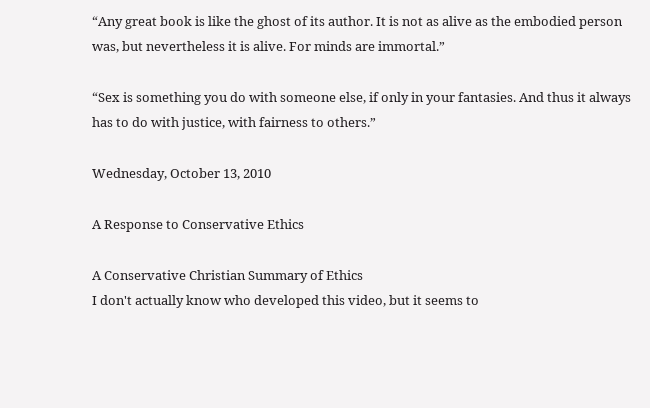“Any great book is like the ghost of its author. It is not as alive as the embodied person was, but nevertheless it is alive. For minds are immortal.”

“Sex is something you do with someone else, if only in your fantasies. And thus it always has to do with justice, with fairness to others.”

Wednesday, October 13, 2010

A Response to Conservative Ethics

A Conservative Christian Summary of Ethics
I don't actually know who developed this video, but it seems to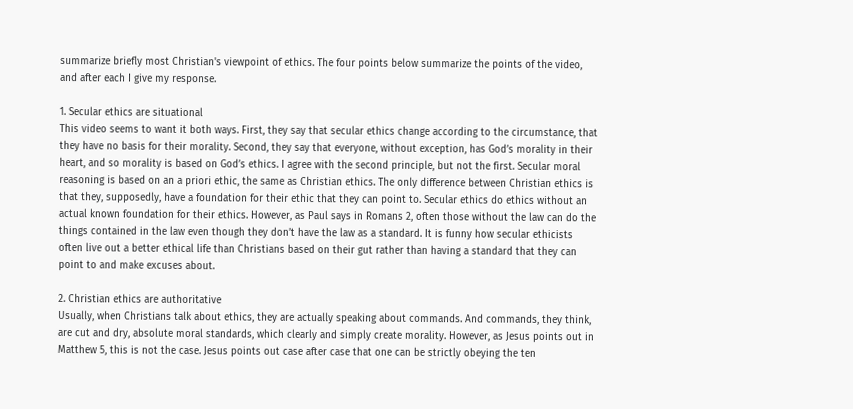summarize briefly most Christian's viewpoint of ethics. The four points below summarize the points of the video, and after each I give my response.

1. Secular ethics are situational
This video seems to want it both ways. First, they say that secular ethics change according to the circumstance, that they have no basis for their morality. Second, they say that everyone, without exception, has God’s morality in their heart, and so morality is based on God’s ethics. I agree with the second principle, but not the first. Secular moral reasoning is based on an a priori ethic, the same as Christian ethics. The only difference between Christian ethics is that they, supposedly, have a foundation for their ethic that they can point to. Secular ethics do ethics without an actual known foundation for their ethics. However, as Paul says in Romans 2, often those without the law can do the things contained in the law even though they don’t have the law as a standard. It is funny how secular ethicists often live out a better ethical life than Christians based on their gut rather than having a standard that they can point to and make excuses about.

2. Christian ethics are authoritative
Usually, when Christians talk about ethics, they are actually speaking about commands. And commands, they think, are cut and dry, absolute moral standards, which clearly and simply create morality. However, as Jesus points out in Matthew 5, this is not the case. Jesus points out case after case that one can be strictly obeying the ten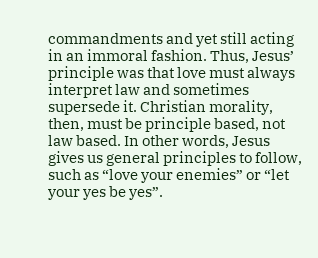commandments and yet still acting in an immoral fashion. Thus, Jesus’ principle was that love must always interpret law and sometimes supersede it. Christian morality, then, must be principle based, not law based. In other words, Jesus gives us general principles to follow, such as “love your enemies” or “let your yes be yes”.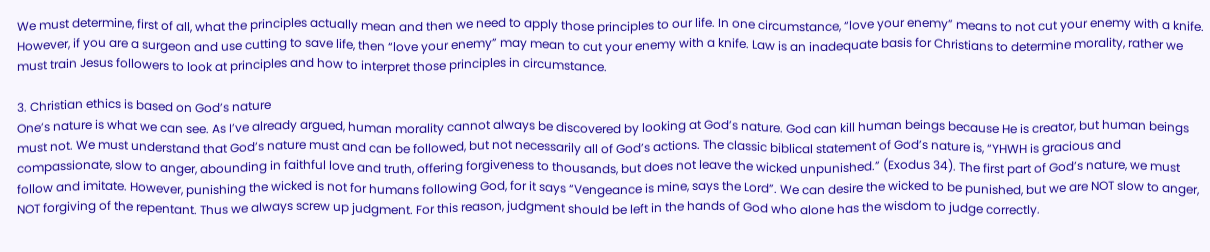We must determine, first of all, what the principles actually mean and then we need to apply those principles to our life. In one circumstance, “love your enemy” means to not cut your enemy with a knife. However, if you are a surgeon and use cutting to save life, then “love your enemy” may mean to cut your enemy with a knife. Law is an inadequate basis for Christians to determine morality, rather we must train Jesus followers to look at principles and how to interpret those principles in circumstance.

3. Christian ethics is based on God’s nature
One’s nature is what we can see. As I’ve already argued, human morality cannot always be discovered by looking at God’s nature. God can kill human beings because He is creator, but human beings must not. We must understand that God’s nature must and can be followed, but not necessarily all of God’s actions. The classic biblical statement of God’s nature is, “YHWH is gracious and compassionate, slow to anger, abounding in faithful love and truth, offering forgiveness to thousands, but does not leave the wicked unpunished.” (Exodus 34). The first part of God’s nature, we must follow and imitate. However, punishing the wicked is not for humans following God, for it says “Vengeance is mine, says the Lord”. We can desire the wicked to be punished, but we are NOT slow to anger, NOT forgiving of the repentant. Thus we always screw up judgment. For this reason, judgment should be left in the hands of God who alone has the wisdom to judge correctly.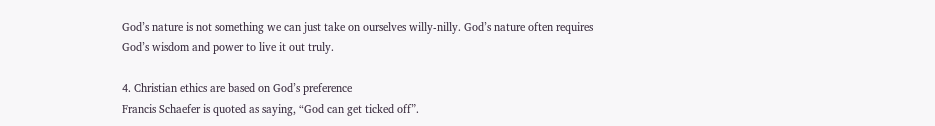God’s nature is not something we can just take on ourselves willy-nilly. God’s nature often requires God’s wisdom and power to live it out truly.

4. Christian ethics are based on God’s preference
Francis Schaefer is quoted as saying, “God can get ticked off”.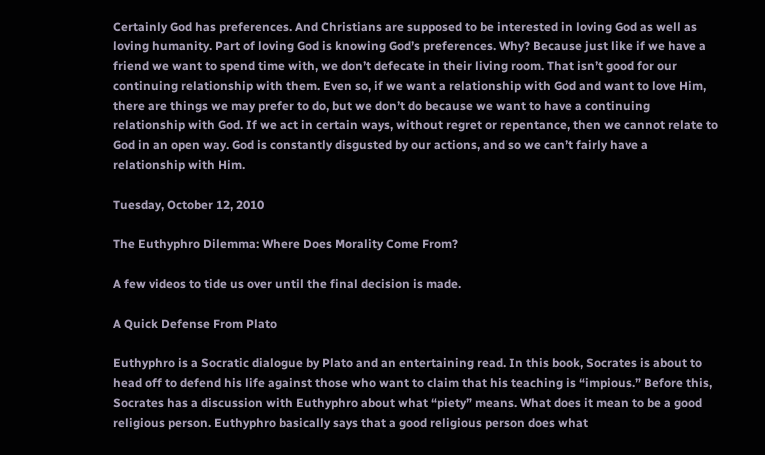Certainly God has preferences. And Christians are supposed to be interested in loving God as well as loving humanity. Part of loving God is knowing God’s preferences. Why? Because just like if we have a friend we want to spend time with, we don’t defecate in their living room. That isn’t good for our continuing relationship with them. Even so, if we want a relationship with God and want to love Him, there are things we may prefer to do, but we don’t do because we want to have a continuing relationship with God. If we act in certain ways, without regret or repentance, then we cannot relate to God in an open way. God is constantly disgusted by our actions, and so we can’t fairly have a relationship with Him.

Tuesday, October 12, 2010

The Euthyphro Dilemma: Where Does Morality Come From?

A few videos to tide us over until the final decision is made.

A Quick Defense From Plato

Euthyphro is a Socratic dialogue by Plato and an entertaining read. In this book, Socrates is about to head off to defend his life against those who want to claim that his teaching is “impious.” Before this, Socrates has a discussion with Euthyphro about what “piety” means. What does it mean to be a good religious person. Euthyphro basically says that a good religious person does what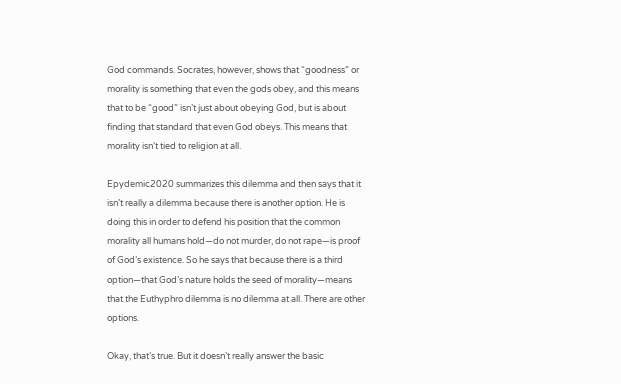God commands. Socrates, however, shows that “goodness” or morality is something that even the gods obey, and this means that to be “good” isn’t just about obeying God, but is about finding that standard that even God obeys. This means that morality isn’t tied to religion at all.

Epydemic2020 summarizes this dilemma and then says that it isn’t really a dilemma because there is another option. He is doing this in order to defend his position that the common morality all humans hold—do not murder, do not rape—is proof of God’s existence. So he says that because there is a third option—that God’s nature holds the seed of morality—means that the Euthyphro dilemma is no dilemma at all. There are other options.

Okay, that’s true. But it doesn’t really answer the basic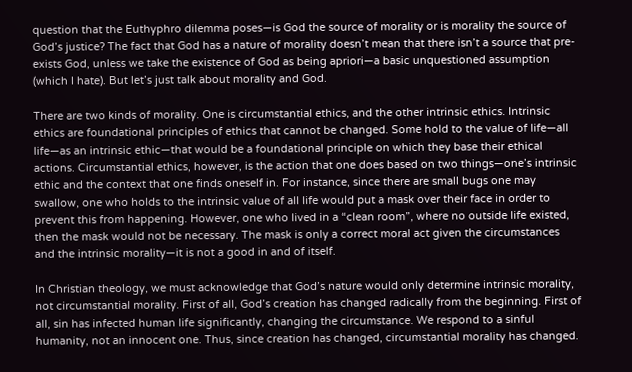question that the Euthyphro dilemma poses—is God the source of morality or is morality the source of God’s justice? The fact that God has a nature of morality doesn’t mean that there isn’t a source that pre-exists God, unless we take the existence of God as being apriori—a basic unquestioned assumption (which I hate). But let’s just talk about morality and God.

There are two kinds of morality. One is circumstantial ethics, and the other intrinsic ethics. Intrinsic ethics are foundational principles of ethics that cannot be changed. Some hold to the value of life—all life—as an intrinsic ethic—that would be a foundational principle on which they base their ethical actions. Circumstantial ethics, however, is the action that one does based on two things—one’s intrinsic ethic and the context that one finds oneself in. For instance, since there are small bugs one may swallow, one who holds to the intrinsic value of all life would put a mask over their face in order to prevent this from happening. However, one who lived in a “clean room”, where no outside life existed, then the mask would not be necessary. The mask is only a correct moral act given the circumstances and the intrinsic morality—it is not a good in and of itself.

In Christian theology, we must acknowledge that God’s nature would only determine intrinsic morality, not circumstantial morality. First of all, God’s creation has changed radically from the beginning. First of all, sin has infected human life significantly, changing the circumstance. We respond to a sinful humanity, not an innocent one. Thus, since creation has changed, circumstantial morality has changed.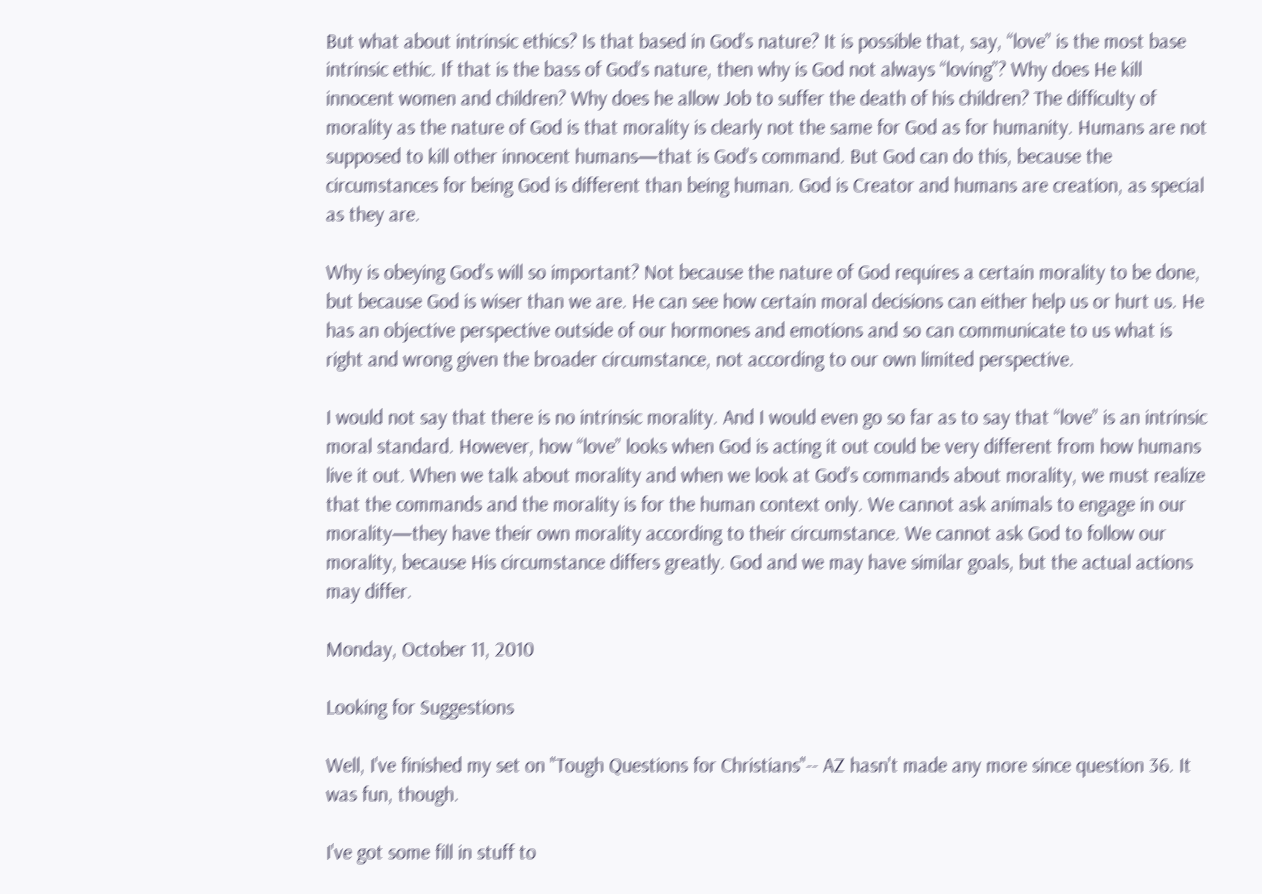But what about intrinsic ethics? Is that based in God’s nature? It is possible that, say, “love” is the most base intrinsic ethic. If that is the bass of God’s nature, then why is God not always “loving”? Why does He kill innocent women and children? Why does he allow Job to suffer the death of his children? The difficulty of morality as the nature of God is that morality is clearly not the same for God as for humanity. Humans are not supposed to kill other innocent humans—that is God’s command. But God can do this, because the circumstances for being God is different than being human. God is Creator and humans are creation, as special as they are.

Why is obeying God’s will so important? Not because the nature of God requires a certain morality to be done, but because God is wiser than we are. He can see how certain moral decisions can either help us or hurt us. He has an objective perspective outside of our hormones and emotions and so can communicate to us what is right and wrong given the broader circumstance, not according to our own limited perspective.

I would not say that there is no intrinsic morality. And I would even go so far as to say that “love” is an intrinsic moral standard. However, how “love” looks when God is acting it out could be very different from how humans live it out. When we talk about morality and when we look at God’s commands about morality, we must realize that the commands and the morality is for the human context only. We cannot ask animals to engage in our morality—they have their own morality according to their circumstance. We cannot ask God to follow our morality, because His circumstance differs greatly. God and we may have similar goals, but the actual actions may differ.

Monday, October 11, 2010

Looking for Suggestions

Well, I've finished my set on "Tough Questions for Christians"-- AZ hasn't made any more since question 36. It was fun, though.

I've got some fill in stuff to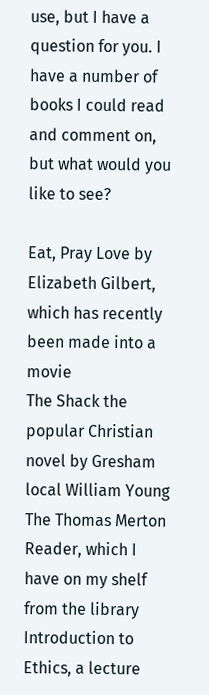use, but I have a question for you. I have a number of books I could read and comment on, but what would you like to see?

Eat, Pray Love by Elizabeth Gilbert, which has recently been made into a movie
The Shack the popular Christian novel by Gresham local William Young
The Thomas Merton Reader, which I have on my shelf from the library
Introduction to Ethics, a lecture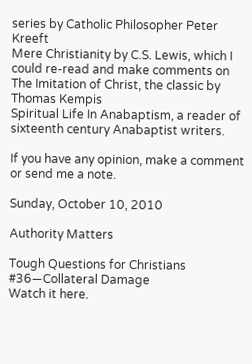series by Catholic Philosopher Peter Kreeft
Mere Christianity by C.S. Lewis, which I could re-read and make comments on
The Imitation of Christ, the classic by Thomas Kempis
Spiritual Life In Anabaptism, a reader of sixteenth century Anabaptist writers.

If you have any opinion, make a comment or send me a note.

Sunday, October 10, 2010

Authority Matters

Tough Questions for Christians #36—Collateral Damage
Watch it here.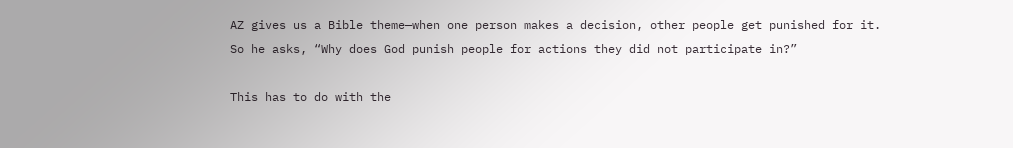AZ gives us a Bible theme—when one person makes a decision, other people get punished for it. So he asks, “Why does God punish people for actions they did not participate in?”

This has to do with the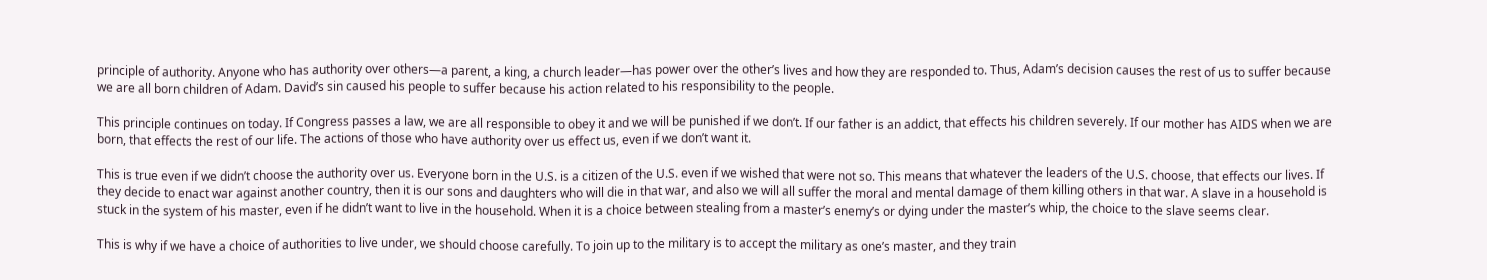principle of authority. Anyone who has authority over others—a parent, a king, a church leader—has power over the other’s lives and how they are responded to. Thus, Adam’s decision causes the rest of us to suffer because we are all born children of Adam. David’s sin caused his people to suffer because his action related to his responsibility to the people.

This principle continues on today. If Congress passes a law, we are all responsible to obey it and we will be punished if we don’t. If our father is an addict, that effects his children severely. If our mother has AIDS when we are born, that effects the rest of our life. The actions of those who have authority over us effect us, even if we don’t want it.

This is true even if we didn’t choose the authority over us. Everyone born in the U.S. is a citizen of the U.S. even if we wished that were not so. This means that whatever the leaders of the U.S. choose, that effects our lives. If they decide to enact war against another country, then it is our sons and daughters who will die in that war, and also we will all suffer the moral and mental damage of them killing others in that war. A slave in a household is stuck in the system of his master, even if he didn’t want to live in the household. When it is a choice between stealing from a master’s enemy’s or dying under the master’s whip, the choice to the slave seems clear.

This is why if we have a choice of authorities to live under, we should choose carefully. To join up to the military is to accept the military as one’s master, and they train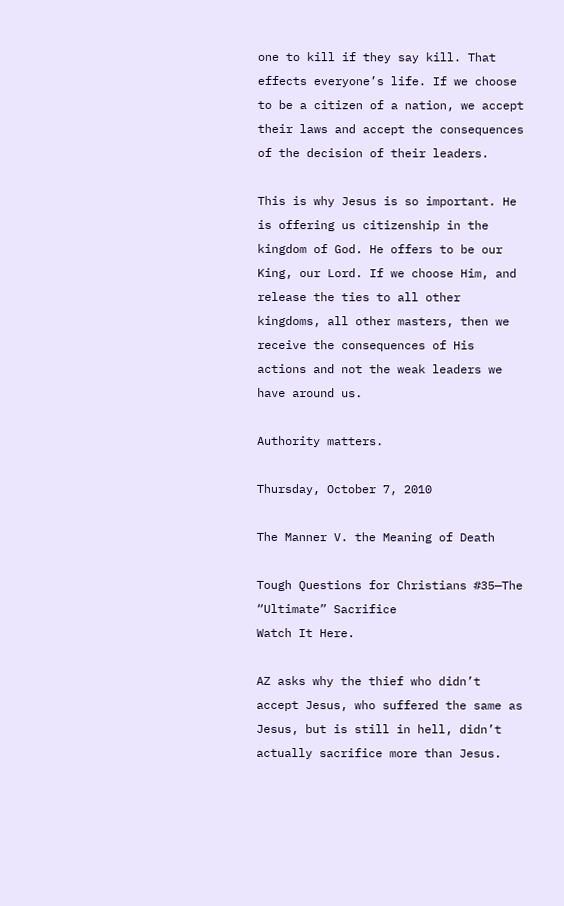one to kill if they say kill. That effects everyone’s life. If we choose to be a citizen of a nation, we accept their laws and accept the consequences of the decision of their leaders.

This is why Jesus is so important. He is offering us citizenship in the kingdom of God. He offers to be our King, our Lord. If we choose Him, and release the ties to all other kingdoms, all other masters, then we receive the consequences of His actions and not the weak leaders we have around us.

Authority matters.

Thursday, October 7, 2010

The Manner V. the Meaning of Death

Tough Questions for Christians #35—The “Ultimate” Sacrifice
Watch It Here.

AZ asks why the thief who didn’t accept Jesus, who suffered the same as Jesus, but is still in hell, didn’t actually sacrifice more than Jesus.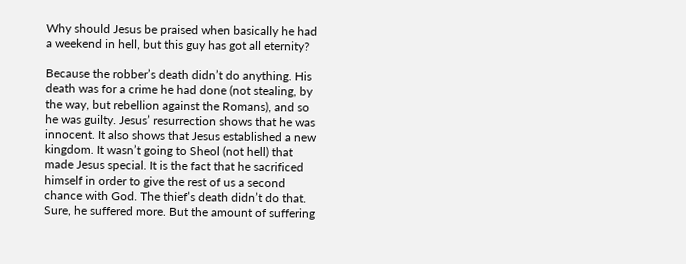Why should Jesus be praised when basically he had a weekend in hell, but this guy has got all eternity?

Because the robber’s death didn’t do anything. His death was for a crime he had done (not stealing, by the way, but rebellion against the Romans), and so he was guilty. Jesus’ resurrection shows that he was innocent. It also shows that Jesus established a new kingdom. It wasn’t going to Sheol (not hell) that made Jesus special. It is the fact that he sacrificed himself in order to give the rest of us a second chance with God. The thief’s death didn’t do that. Sure, he suffered more. But the amount of suffering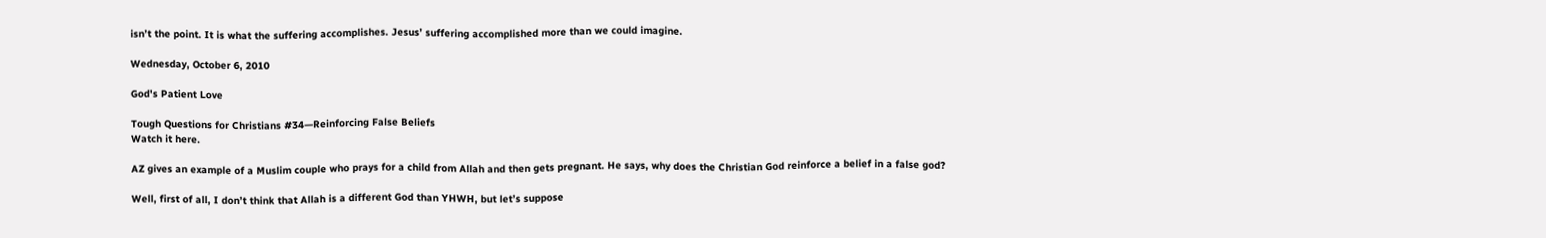isn’t the point. It is what the suffering accomplishes. Jesus’ suffering accomplished more than we could imagine.

Wednesday, October 6, 2010

God's Patient Love

Tough Questions for Christians #34—Reinforcing False Beliefs
Watch it here.

AZ gives an example of a Muslim couple who prays for a child from Allah and then gets pregnant. He says, why does the Christian God reinforce a belief in a false god?

Well, first of all, I don’t think that Allah is a different God than YHWH, but let’s suppose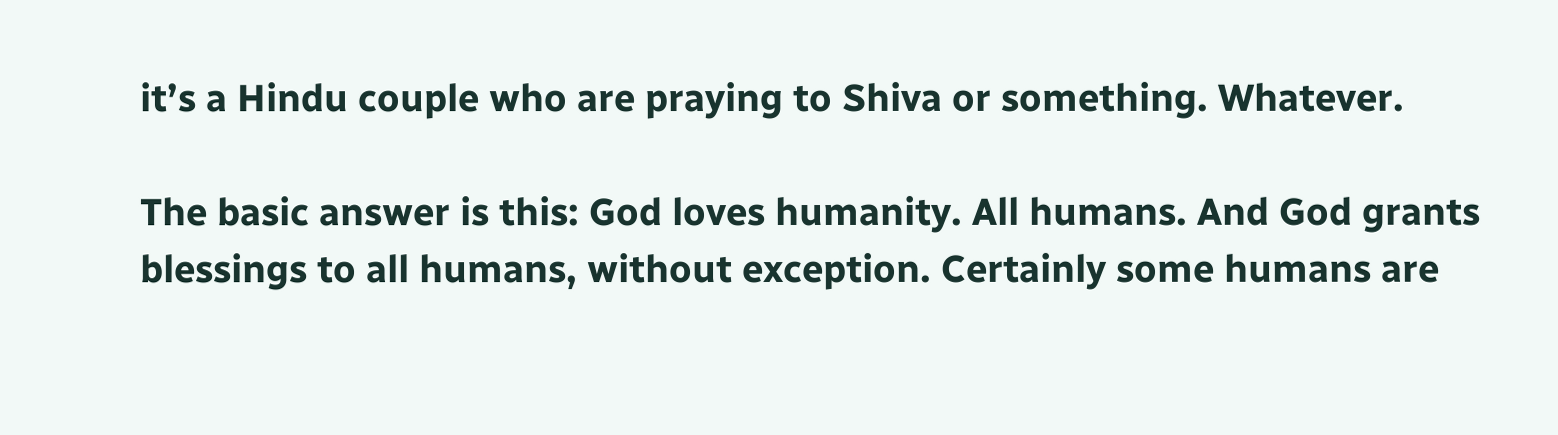it’s a Hindu couple who are praying to Shiva or something. Whatever.

The basic answer is this: God loves humanity. All humans. And God grants blessings to all humans, without exception. Certainly some humans are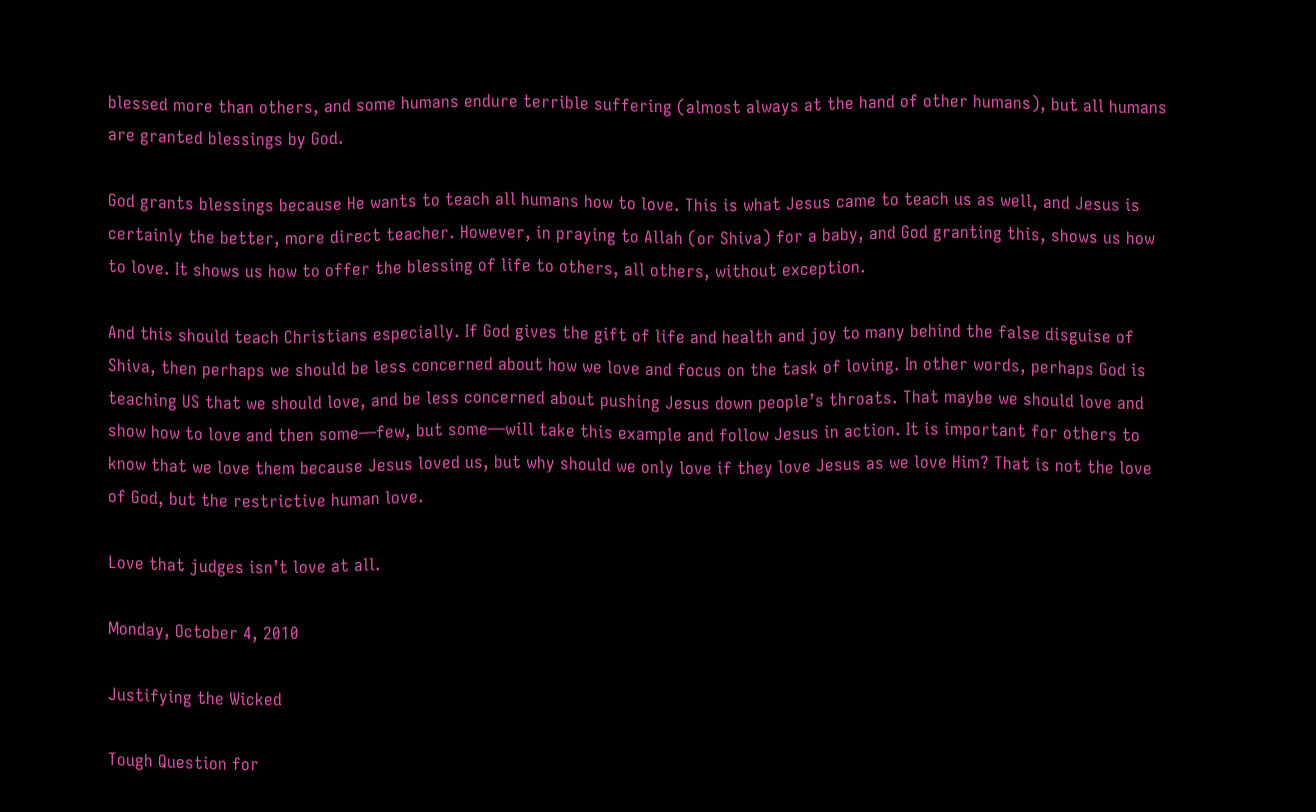blessed more than others, and some humans endure terrible suffering (almost always at the hand of other humans), but all humans are granted blessings by God.

God grants blessings because He wants to teach all humans how to love. This is what Jesus came to teach us as well, and Jesus is certainly the better, more direct teacher. However, in praying to Allah (or Shiva) for a baby, and God granting this, shows us how to love. It shows us how to offer the blessing of life to others, all others, without exception.

And this should teach Christians especially. If God gives the gift of life and health and joy to many behind the false disguise of Shiva, then perhaps we should be less concerned about how we love and focus on the task of loving. In other words, perhaps God is teaching US that we should love, and be less concerned about pushing Jesus down people’s throats. That maybe we should love and show how to love and then some—few, but some—will take this example and follow Jesus in action. It is important for others to know that we love them because Jesus loved us, but why should we only love if they love Jesus as we love Him? That is not the love of God, but the restrictive human love.

Love that judges isn’t love at all.

Monday, October 4, 2010

Justifying the Wicked

Tough Question for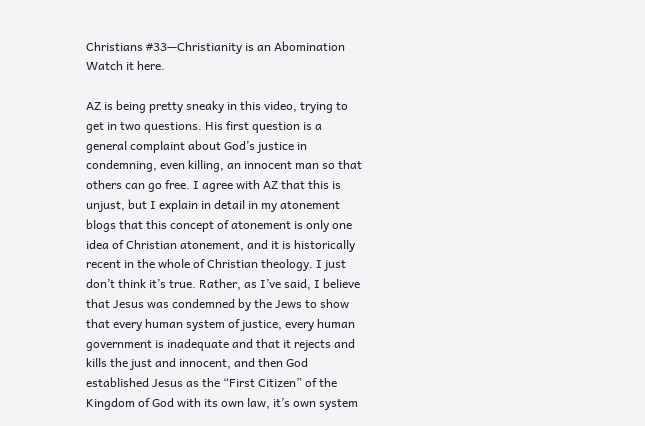Christians #33—Christianity is an Abomination
Watch it here.

AZ is being pretty sneaky in this video, trying to get in two questions. His first question is a general complaint about God’s justice in condemning, even killing, an innocent man so that others can go free. I agree with AZ that this is unjust, but I explain in detail in my atonement blogs that this concept of atonement is only one idea of Christian atonement, and it is historically recent in the whole of Christian theology. I just don’t think it’s true. Rather, as I’ve said, I believe that Jesus was condemned by the Jews to show that every human system of justice, every human government is inadequate and that it rejects and kills the just and innocent, and then God established Jesus as the “First Citizen” of the Kingdom of God with its own law, it’s own system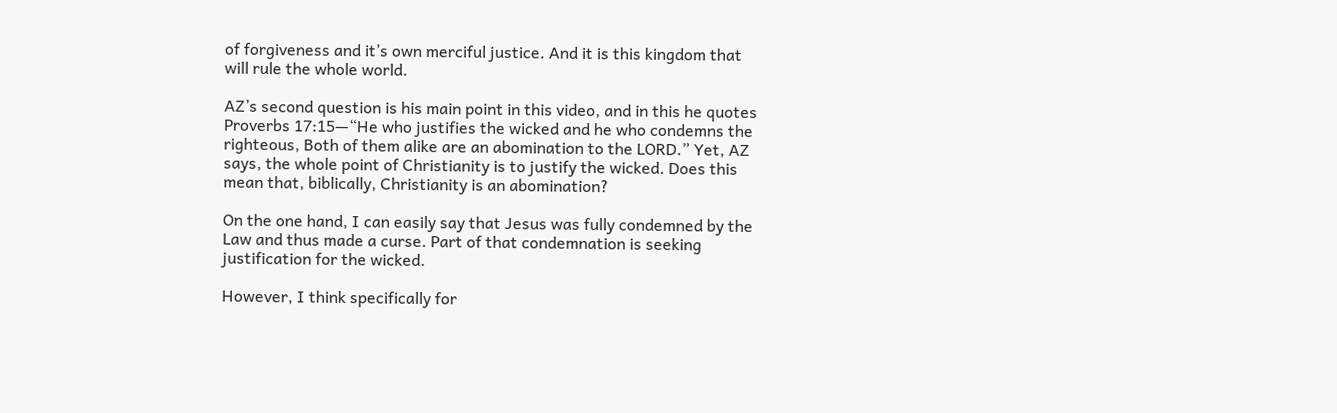of forgiveness and it’s own merciful justice. And it is this kingdom that will rule the whole world.

AZ’s second question is his main point in this video, and in this he quotes Proverbs 17:15—“He who justifies the wicked and he who condemns the righteous, Both of them alike are an abomination to the LORD.” Yet, AZ says, the whole point of Christianity is to justify the wicked. Does this mean that, biblically, Christianity is an abomination?

On the one hand, I can easily say that Jesus was fully condemned by the Law and thus made a curse. Part of that condemnation is seeking justification for the wicked.

However, I think specifically for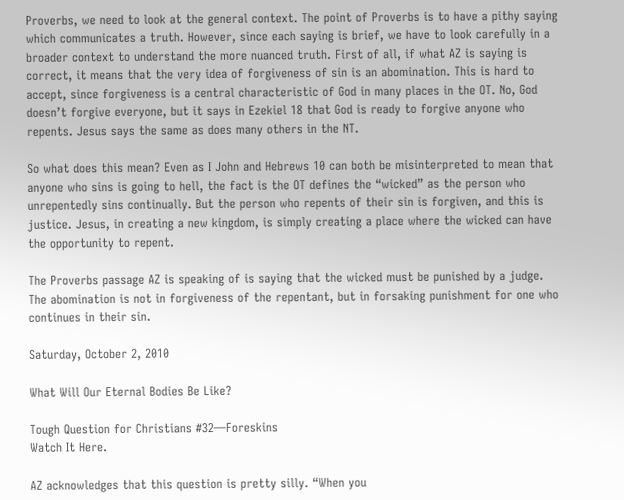Proverbs, we need to look at the general context. The point of Proverbs is to have a pithy saying which communicates a truth. However, since each saying is brief, we have to look carefully in a broader context to understand the more nuanced truth. First of all, if what AZ is saying is correct, it means that the very idea of forgiveness of sin is an abomination. This is hard to accept, since forgiveness is a central characteristic of God in many places in the OT. No, God doesn’t forgive everyone, but it says in Ezekiel 18 that God is ready to forgive anyone who repents. Jesus says the same as does many others in the NT.

So what does this mean? Even as I John and Hebrews 10 can both be misinterpreted to mean that anyone who sins is going to hell, the fact is the OT defines the “wicked” as the person who unrepentedly sins continually. But the person who repents of their sin is forgiven, and this is justice. Jesus, in creating a new kingdom, is simply creating a place where the wicked can have the opportunity to repent.

The Proverbs passage AZ is speaking of is saying that the wicked must be punished by a judge. The abomination is not in forgiveness of the repentant, but in forsaking punishment for one who continues in their sin.

Saturday, October 2, 2010

What Will Our Eternal Bodies Be Like?

Tough Question for Christians #32—Foreskins
Watch It Here.

AZ acknowledges that this question is pretty silly. “When you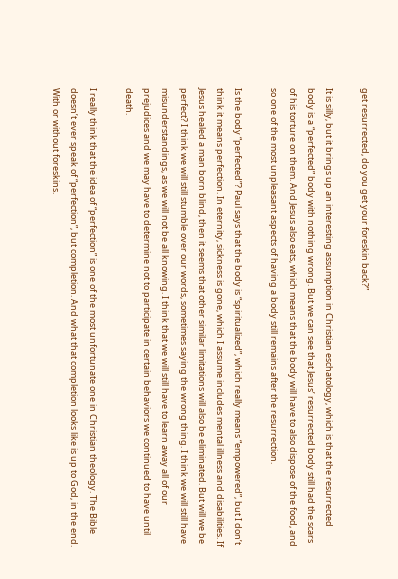get resurrected, do you get your foreskin back?”

It is silly, but it brings up an interesting assumption in Christian eschatology, which is that the resurrected body is a “perfected” body with nothing wrong. But we can see that Jesus’ resurrected body still had the scars of his torture on them. And Jesus also eats, which means that the body will have to also dispose of the food, and so one of the most unpleasant aspects of having a body still remains after the resurrection.

Is the body “perfected”? Paul says that the body is “spiritualized”, which really means “empowered”, but I don’t think it means perfection. In eternity, sickness is gone, which I assume includes mental illness and disabilities. If Jesus healed a man born blind, then it seems that other similar limitations will also be eliminated. But will we be perfect? I think we will still stumble over our words, sometimes saying the wrong thing. I think we will still have misunderstandings, as we will not be all knowing. I think that we will still have to learn away all of our prejudices and we may have to determine not to participate in certain behaviors we continued to have until death.

I really think that the idea of “perfection” is one of the most unfortunate one in Christian theology. The Bible doesn’t ever speak of “perfection”, but completion. And what that completion looks like is up to God, in the end. With or without foreskins.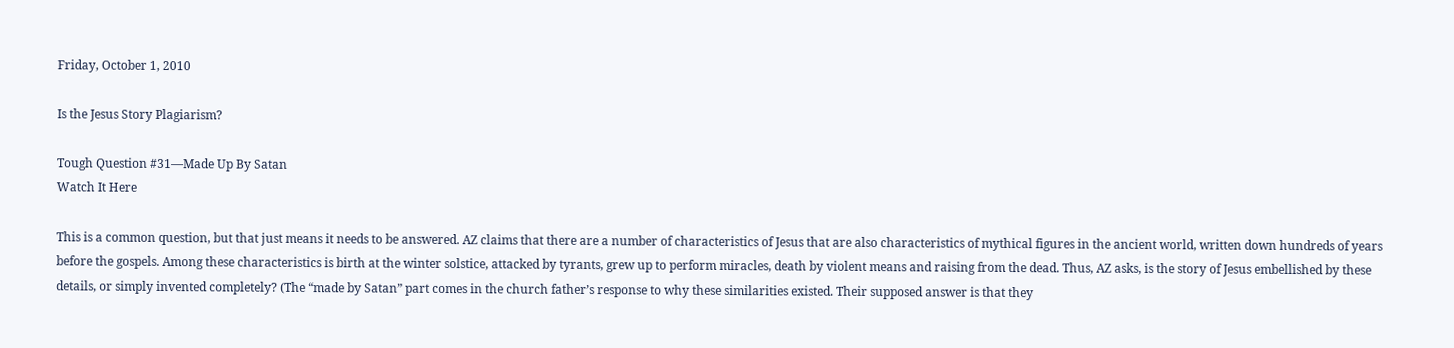Friday, October 1, 2010

Is the Jesus Story Plagiarism?

Tough Question #31—Made Up By Satan
Watch It Here

This is a common question, but that just means it needs to be answered. AZ claims that there are a number of characteristics of Jesus that are also characteristics of mythical figures in the ancient world, written down hundreds of years before the gospels. Among these characteristics is birth at the winter solstice, attacked by tyrants, grew up to perform miracles, death by violent means and raising from the dead. Thus, AZ asks, is the story of Jesus embellished by these details, or simply invented completely? (The “made by Satan” part comes in the church father’s response to why these similarities existed. Their supposed answer is that they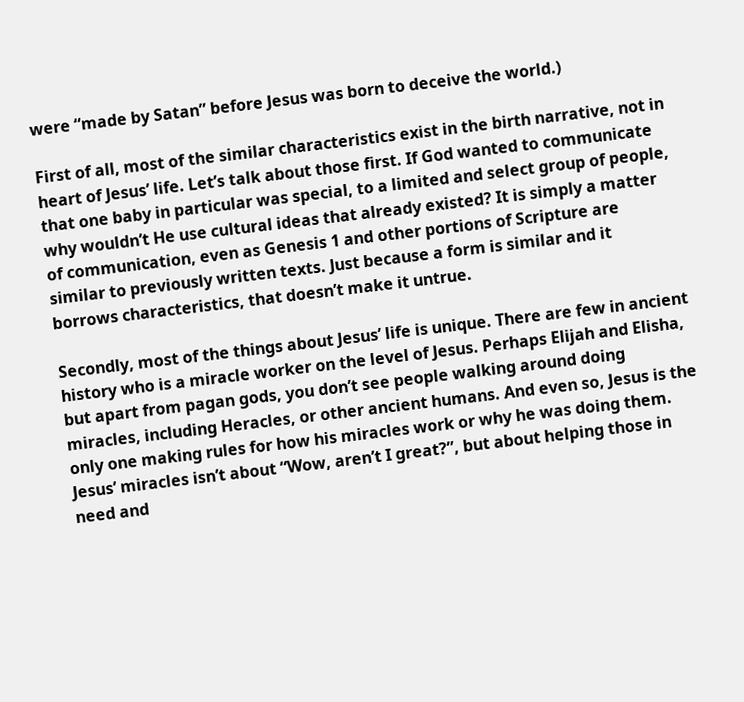were “made by Satan” before Jesus was born to deceive the world.)

First of all, most of the similar characteristics exist in the birth narrative, not in heart of Jesus’ life. Let’s talk about those first. If God wanted to communicate that one baby in particular was special, to a limited and select group of people, why wouldn’t He use cultural ideas that already existed? It is simply a matter of communication, even as Genesis 1 and other portions of Scripture are similar to previously written texts. Just because a form is similar and it borrows characteristics, that doesn’t make it untrue.

Secondly, most of the things about Jesus’ life is unique. There are few in ancient history who is a miracle worker on the level of Jesus. Perhaps Elijah and Elisha, but apart from pagan gods, you don’t see people walking around doing miracles, including Heracles, or other ancient humans. And even so, Jesus is the only one making rules for how his miracles work or why he was doing them. Jesus’ miracles isn’t about “Wow, aren’t I great?”, but about helping those in need and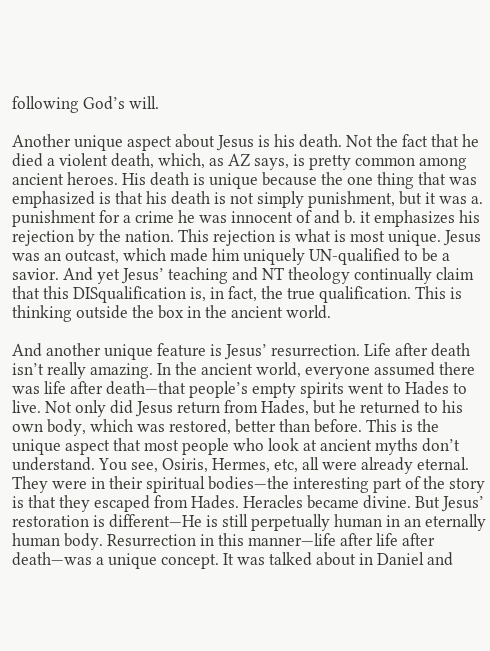following God’s will.

Another unique aspect about Jesus is his death. Not the fact that he died a violent death, which, as AZ says, is pretty common among ancient heroes. His death is unique because the one thing that was emphasized is that his death is not simply punishment, but it was a. punishment for a crime he was innocent of and b. it emphasizes his rejection by the nation. This rejection is what is most unique. Jesus was an outcast, which made him uniquely UN-qualified to be a savior. And yet Jesus’ teaching and NT theology continually claim that this DISqualification is, in fact, the true qualification. This is thinking outside the box in the ancient world.

And another unique feature is Jesus’ resurrection. Life after death isn’t really amazing. In the ancient world, everyone assumed there was life after death—that people’s empty spirits went to Hades to live. Not only did Jesus return from Hades, but he returned to his own body, which was restored, better than before. This is the unique aspect that most people who look at ancient myths don’t understand. You see, Osiris, Hermes, etc, all were already eternal. They were in their spiritual bodies—the interesting part of the story is that they escaped from Hades. Heracles became divine. But Jesus’ restoration is different—He is still perpetually human in an eternally human body. Resurrection in this manner—life after life after death—was a unique concept. It was talked about in Daniel and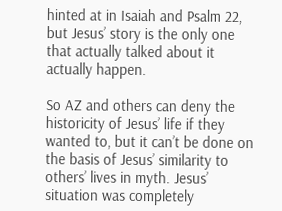hinted at in Isaiah and Psalm 22, but Jesus’ story is the only one that actually talked about it actually happen.

So AZ and others can deny the historicity of Jesus’ life if they wanted to, but it can’t be done on the basis of Jesus’ similarity to others’ lives in myth. Jesus’ situation was completely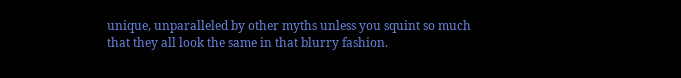unique, unparalleled by other myths unless you squint so much that they all look the same in that blurry fashion.